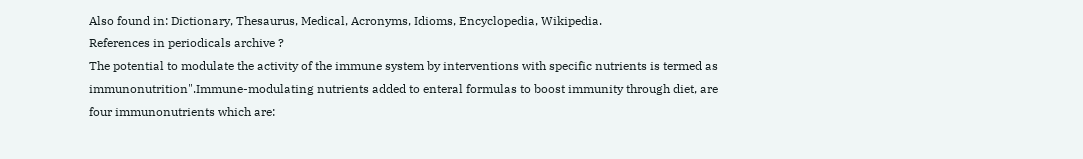Also found in: Dictionary, Thesaurus, Medical, Acronyms, Idioms, Encyclopedia, Wikipedia.
References in periodicals archive ?
The potential to modulate the activity of the immune system by interventions with specific nutrients is termed as immunonutrition".Immune-modulating nutrients added to enteral formulas to boost immunity through diet, are four immunonutrients which are: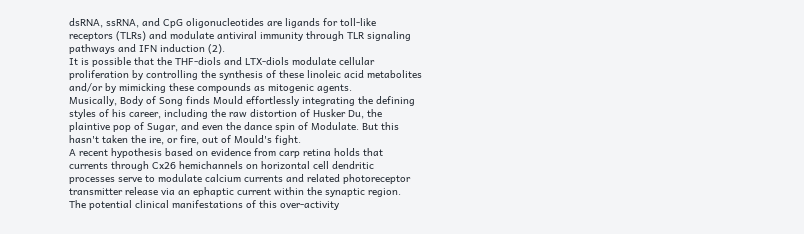dsRNA, ssRNA, and CpG oligonucleotides are ligands for toll-like receptors (TLRs) and modulate antiviral immunity through TLR signaling pathways and IFN induction (2).
It is possible that the THF-diols and LTX-diols modulate cellular proliferation by controlling the synthesis of these linoleic acid metabolites and/or by mimicking these compounds as mitogenic agents.
Musically, Body of Song finds Mould effortlessly integrating the defining styles of his career, including the raw distortion of Husker Du, the plaintive pop of Sugar, and even the dance spin of Modulate. But this hasn't taken the ire, or fire, out of Mould's fight.
A recent hypothesis based on evidence from carp retina holds that currents through Cx26 hemichannels on horizontal cell dendritic processes serve to modulate calcium currents and related photoreceptor transmitter release via an ephaptic current within the synaptic region.
The potential clinical manifestations of this over-activity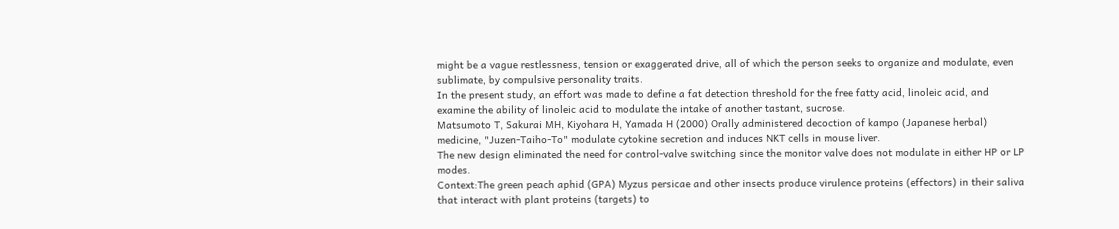might be a vague restlessness, tension or exaggerated drive, all of which the person seeks to organize and modulate, even sublimate, by compulsive personality traits.
In the present study, an effort was made to define a fat detection threshold for the free fatty acid, linoleic acid, and examine the ability of linoleic acid to modulate the intake of another tastant, sucrose.
Matsumoto T, Sakurai MH, Kiyohara H, Yamada H (2000) Orally administered decoction of kampo (Japanese herbal) medicine, "Juzen-Taiho-To" modulate cytokine secretion and induces NKT cells in mouse liver.
The new design eliminated the need for control-valve switching since the monitor valve does not modulate in either HP or LP modes.
Context:The green peach aphid (GPA) Myzus persicae and other insects produce virulence proteins (effectors) in their saliva that interact with plant proteins (targets) to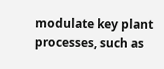modulate key plant processes, such as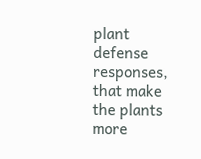plant defense responses, that make the plants more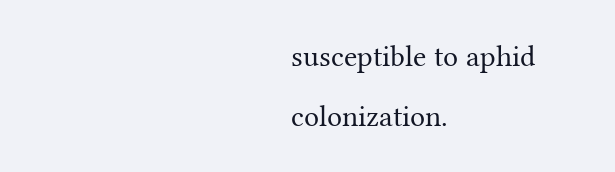susceptible to aphid colonization.